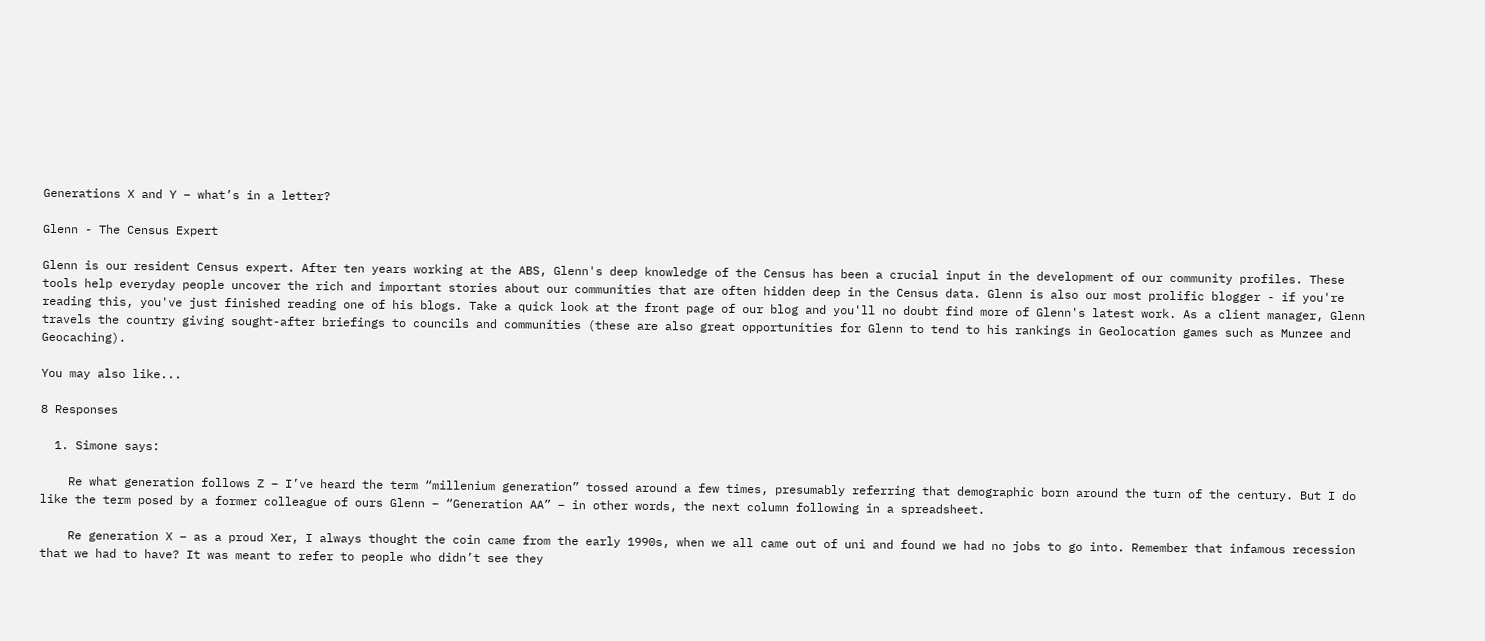Generations X and Y – what’s in a letter?

Glenn - The Census Expert

Glenn is our resident Census expert. After ten years working at the ABS, Glenn's deep knowledge of the Census has been a crucial input in the development of our community profiles. These tools help everyday people uncover the rich and important stories about our communities that are often hidden deep in the Census data. Glenn is also our most prolific blogger - if you're reading this, you've just finished reading one of his blogs. Take a quick look at the front page of our blog and you'll no doubt find more of Glenn's latest work. As a client manager, Glenn travels the country giving sought-after briefings to councils and communities (these are also great opportunities for Glenn to tend to his rankings in Geolocation games such as Munzee and Geocaching).

You may also like...

8 Responses

  1. Simone says:

    Re what generation follows Z – I’ve heard the term “millenium generation” tossed around a few times, presumably referring that demographic born around the turn of the century. But I do like the term posed by a former colleague of ours Glenn – “Generation AA” – in other words, the next column following in a spreadsheet.

    Re generation X – as a proud Xer, I always thought the coin came from the early 1990s, when we all came out of uni and found we had no jobs to go into. Remember that infamous recession that we had to have? It was meant to refer to people who didn’t see they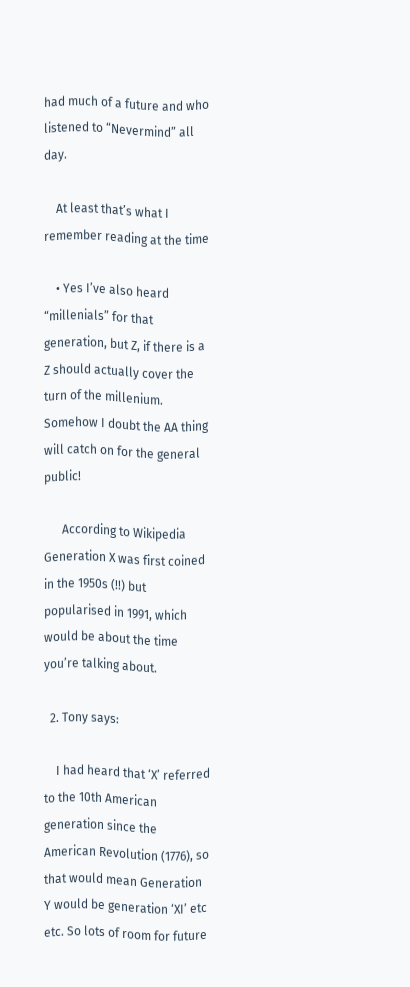had much of a future and who listened to “Nevermind” all day.

    At least that’s what I remember reading at the time

    • Yes I’ve also heard “millenials” for that generation, but Z, if there is a Z should actually cover the turn of the millenium. Somehow I doubt the AA thing will catch on for the general public!

      According to Wikipedia Generation X was first coined in the 1950s (!!) but popularised in 1991, which would be about the time you’re talking about.

  2. Tony says:

    I had heard that ‘X’ referred to the 10th American generation since the American Revolution (1776), so that would mean Generation Y would be generation ‘XI’ etc etc. So lots of room for future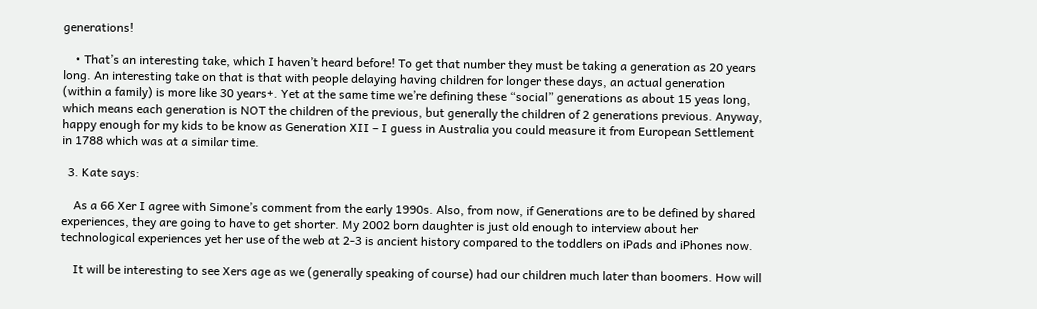generations!

    • That’s an interesting take, which I haven’t heard before! To get that number they must be taking a generation as 20 years long. An interesting take on that is that with people delaying having children for longer these days, an actual generation (within a family) is more like 30 years+. Yet at the same time we’re defining these “social” generations as about 15 yeas long, which means each generation is NOT the children of the previous, but generally the children of 2 generations previous. Anyway, happy enough for my kids to be know as Generation XII – I guess in Australia you could measure it from European Settlement in 1788 which was at a similar time.

  3. Kate says:

    As a 66 Xer I agree with Simone’s comment from the early 1990s. Also, from now, if Generations are to be defined by shared experiences, they are going to have to get shorter. My 2002 born daughter is just old enough to interview about her technological experiences yet her use of the web at 2-3 is ancient history compared to the toddlers on iPads and iPhones now.

    It will be interesting to see Xers age as we (generally speaking of course) had our children much later than boomers. How will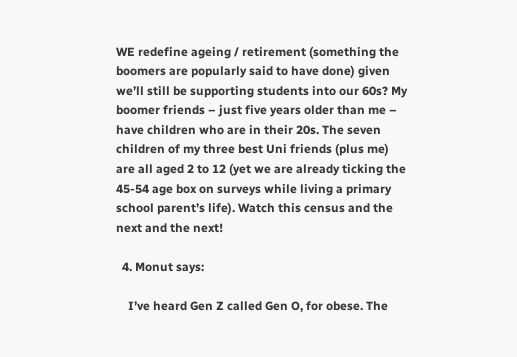WE redefine ageing / retirement (something the boomers are popularly said to have done) given we’ll still be supporting students into our 60s? My boomer friends – just five years older than me – have children who are in their 20s. The seven children of my three best Uni friends (plus me) are all aged 2 to 12 (yet we are already ticking the 45-54 age box on surveys while living a primary school parent’s life). Watch this census and the next and the next!

  4. Monut says:

    I’ve heard Gen Z called Gen O, for obese. The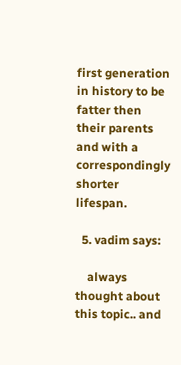first generation in history to be fatter then their parents and with a correspondingly shorter lifespan.

  5. vadim says:

    always thought about this topic.. and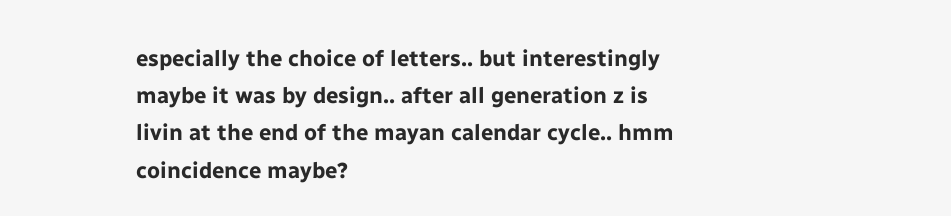especially the choice of letters.. but interestingly maybe it was by design.. after all generation z is livin at the end of the mayan calendar cycle.. hmm coincidence maybe?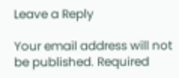Leave a Reply

Your email address will not be published. Required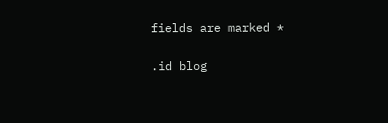fields are marked *

.id blog